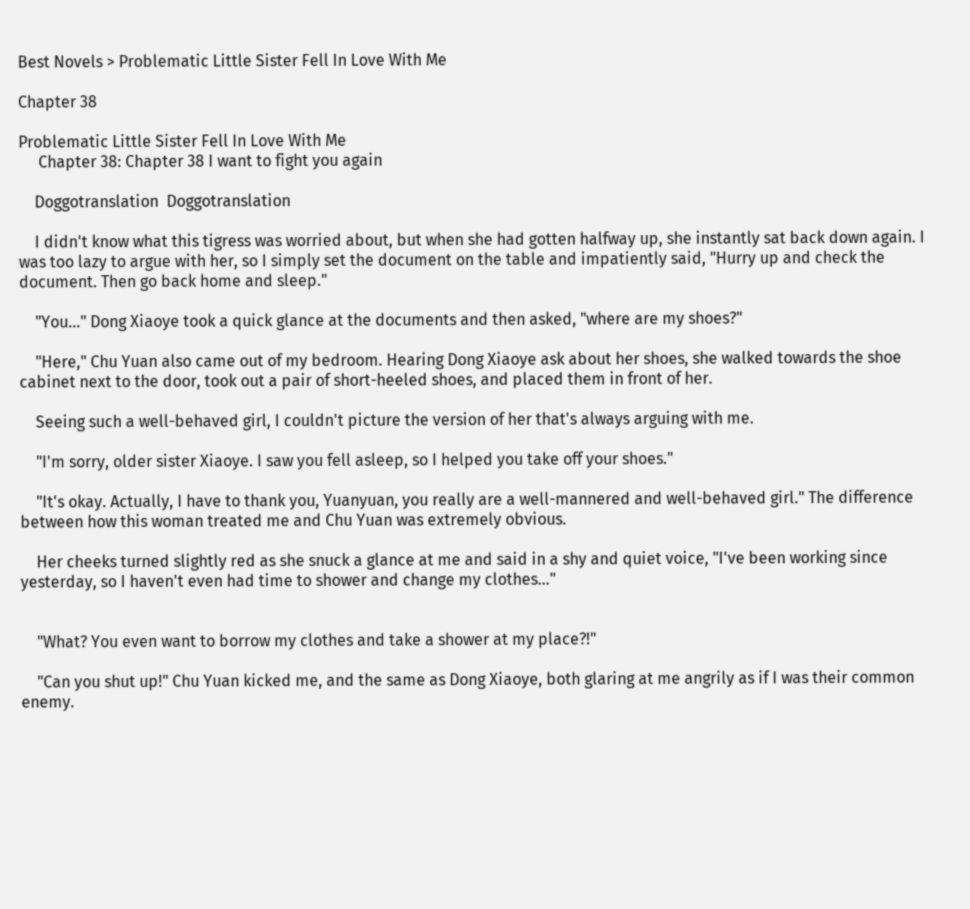Best Novels > Problematic Little Sister Fell In Love With Me

Chapter 38

Problematic Little Sister Fell In Love With Me
     Chapter 38: Chapter 38 I want to fight you again

    Doggotranslation  Doggotranslation

    I didn't know what this tigress was worried about, but when she had gotten halfway up, she instantly sat back down again. I was too lazy to argue with her, so I simply set the document on the table and impatiently said, "Hurry up and check the document. Then go back home and sleep."

    "You..." Dong Xiaoye took a quick glance at the documents and then asked, "where are my shoes?"

    "Here," Chu Yuan also came out of my bedroom. Hearing Dong Xiaoye ask about her shoes, she walked towards the shoe cabinet next to the door, took out a pair of short-heeled shoes, and placed them in front of her.

    Seeing such a well-behaved girl, I couldn't picture the version of her that's always arguing with me.

    "I'm sorry, older sister Xiaoye. I saw you fell asleep, so I helped you take off your shoes."

    "It's okay. Actually, I have to thank you, Yuanyuan, you really are a well-mannered and well-behaved girl." The difference between how this woman treated me and Chu Yuan was extremely obvious.

    Her cheeks turned slightly red as she snuck a glance at me and said in a shy and quiet voice, "I've been working since yesterday, so I haven't even had time to shower and change my clothes..."


    "What? You even want to borrow my clothes and take a shower at my place?!"

    "Can you shut up!" Chu Yuan kicked me, and the same as Dong Xiaoye, both glaring at me angrily as if I was their common enemy.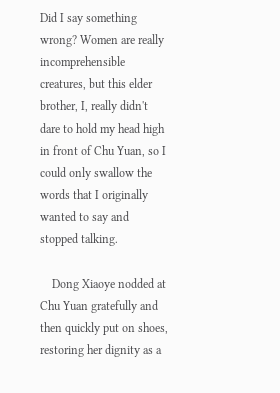Did I say something wrong? Women are really incomprehensible creatures, but this elder brother, I, really didn't dare to hold my head high in front of Chu Yuan, so I could only swallow the words that I originally wanted to say and stopped talking.

    Dong Xiaoye nodded at Chu Yuan gratefully and then quickly put on shoes, restoring her dignity as a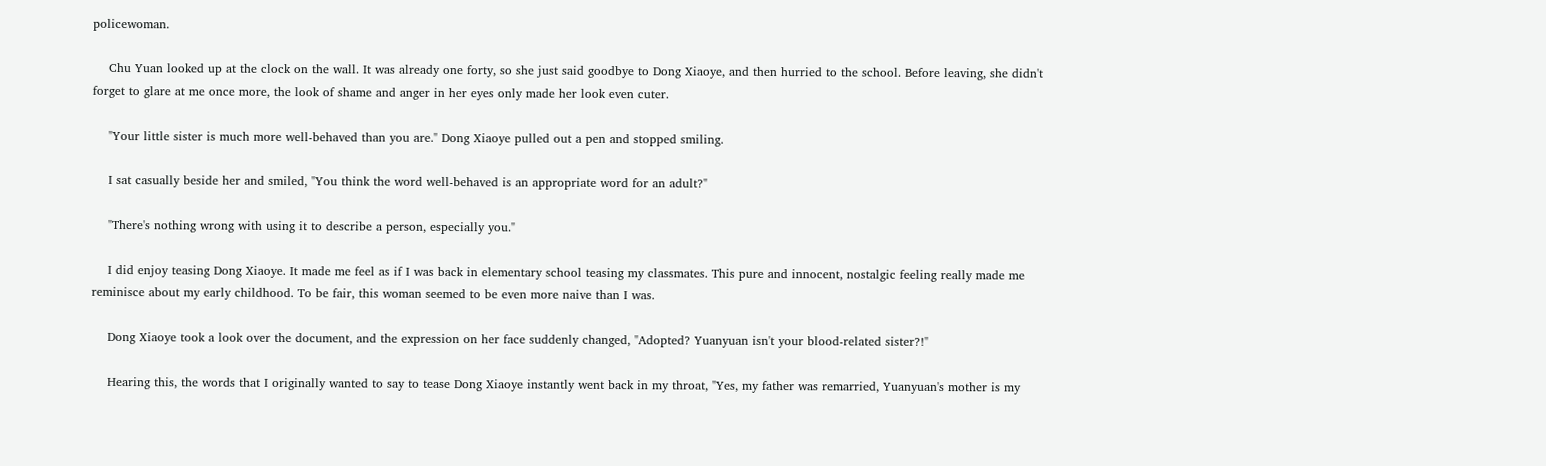policewoman.

    Chu Yuan looked up at the clock on the wall. It was already one forty, so she just said goodbye to Dong Xiaoye, and then hurried to the school. Before leaving, she didn't forget to glare at me once more, the look of shame and anger in her eyes only made her look even cuter.

    "Your little sister is much more well-behaved than you are." Dong Xiaoye pulled out a pen and stopped smiling.

    I sat casually beside her and smiled, "You think the word well-behaved is an appropriate word for an adult?"

    "There's nothing wrong with using it to describe a person, especially you."

    I did enjoy teasing Dong Xiaoye. It made me feel as if I was back in elementary school teasing my classmates. This pure and innocent, nostalgic feeling really made me reminisce about my early childhood. To be fair, this woman seemed to be even more naive than I was.

    Dong Xiaoye took a look over the document, and the expression on her face suddenly changed, "Adopted? Yuanyuan isn't your blood-related sister?!"

    Hearing this, the words that I originally wanted to say to tease Dong Xiaoye instantly went back in my throat, "Yes, my father was remarried, Yuanyuan's mother is my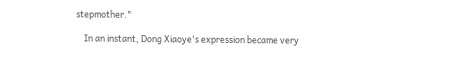stepmother."

    In an instant, Dong Xiaoye's expression became very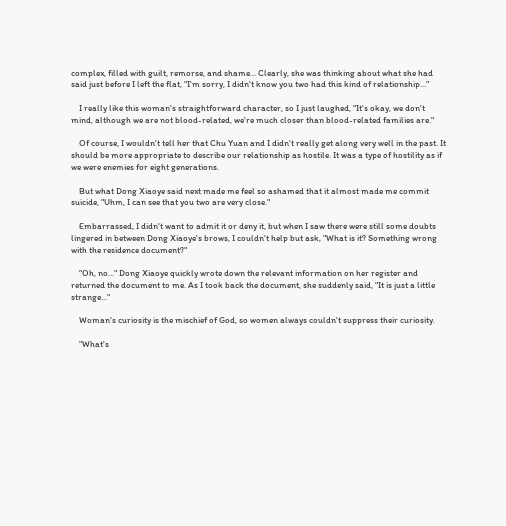complex, filled with guilt, remorse, and shame... Clearly, she was thinking about what she had said just before I left the flat, "I'm sorry, I didn't know you two had this kind of relationship..."

    I really like this woman's straightforward character, so I just laughed, "It's okay, we don't mind, although we are not blood-related, we're much closer than blood-related families are."

    Of course, I wouldn't tell her that Chu Yuan and I didn't really get along very well in the past. It should be more appropriate to describe our relationship as hostile. It was a type of hostility as if we were enemies for eight generations.

    But what Dong Xiaoye said next made me feel so ashamed that it almost made me commit suicide, "Uhm, I can see that you two are very close."

    Embarrassed, I didn't want to admit it or deny it, but when I saw there were still some doubts lingered in between Dong Xiaoye's brows, I couldn't help but ask, "What is it? Something wrong with the residence document?"

    "Oh, no..." Dong Xiaoye quickly wrote down the relevant information on her register and returned the document to me. As I took back the document, she suddenly said, "It is just a little strange..."

    Woman's curiosity is the mischief of God, so women always couldn't suppress their curiosity.

    "What's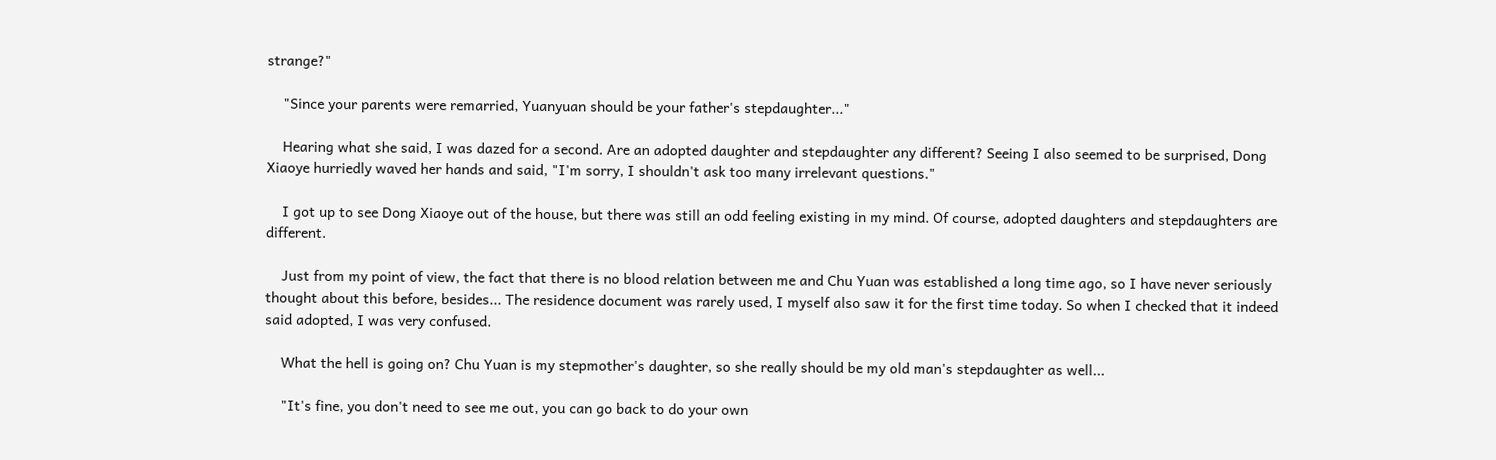strange?"

    "Since your parents were remarried, Yuanyuan should be your father's stepdaughter..."

    Hearing what she said, I was dazed for a second. Are an adopted daughter and stepdaughter any different? Seeing I also seemed to be surprised, Dong Xiaoye hurriedly waved her hands and said, "I'm sorry, I shouldn't ask too many irrelevant questions."

    I got up to see Dong Xiaoye out of the house, but there was still an odd feeling existing in my mind. Of course, adopted daughters and stepdaughters are different.

    Just from my point of view, the fact that there is no blood relation between me and Chu Yuan was established a long time ago, so I have never seriously thought about this before, besides... The residence document was rarely used, I myself also saw it for the first time today. So when I checked that it indeed said adopted, I was very confused.

    What the hell is going on? Chu Yuan is my stepmother's daughter, so she really should be my old man's stepdaughter as well...

    "It's fine, you don't need to see me out, you can go back to do your own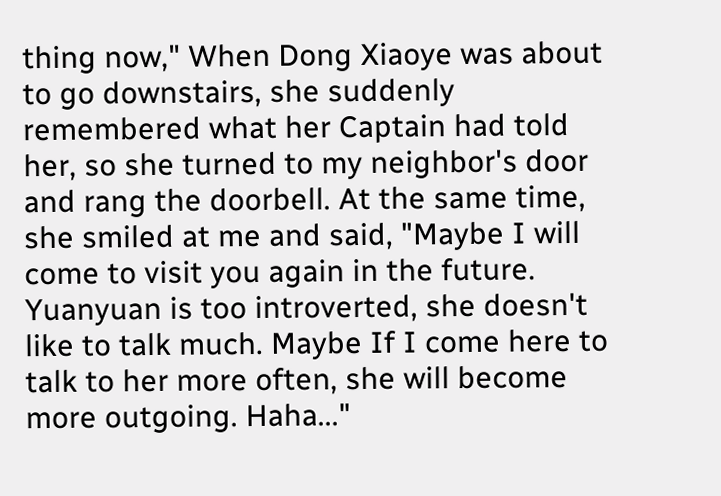thing now," When Dong Xiaoye was about to go downstairs, she suddenly remembered what her Captain had told her, so she turned to my neighbor's door and rang the doorbell. At the same time, she smiled at me and said, "Maybe I will come to visit you again in the future. Yuanyuan is too introverted, she doesn't like to talk much. Maybe If I come here to talk to her more often, she will become more outgoing. Haha..."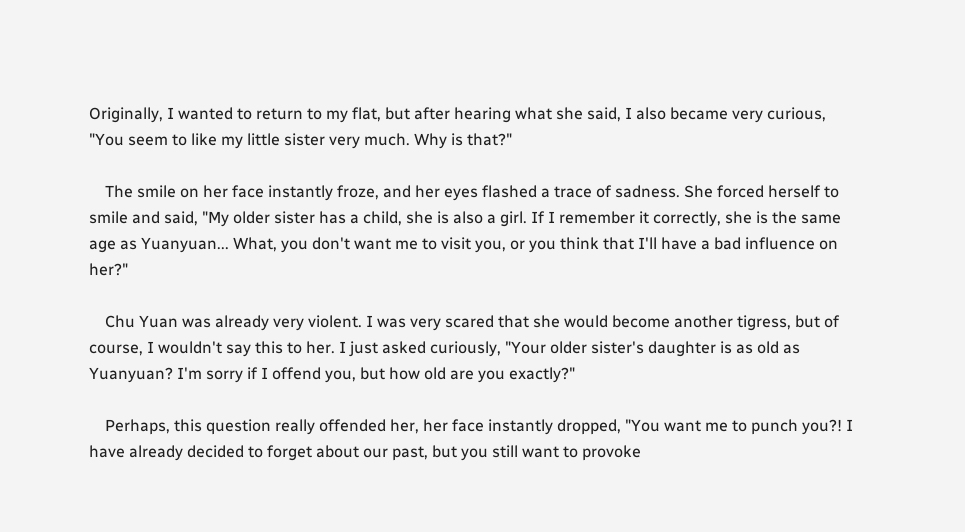Originally, I wanted to return to my flat, but after hearing what she said, I also became very curious, "You seem to like my little sister very much. Why is that?"

    The smile on her face instantly froze, and her eyes flashed a trace of sadness. She forced herself to smile and said, "My older sister has a child, she is also a girl. If I remember it correctly, she is the same age as Yuanyuan... What, you don't want me to visit you, or you think that I'll have a bad influence on her?"

    Chu Yuan was already very violent. I was very scared that she would become another tigress, but of course, I wouldn't say this to her. I just asked curiously, "Your older sister's daughter is as old as Yuanyuan? I'm sorry if I offend you, but how old are you exactly?"

    Perhaps, this question really offended her, her face instantly dropped, "You want me to punch you?! I have already decided to forget about our past, but you still want to provoke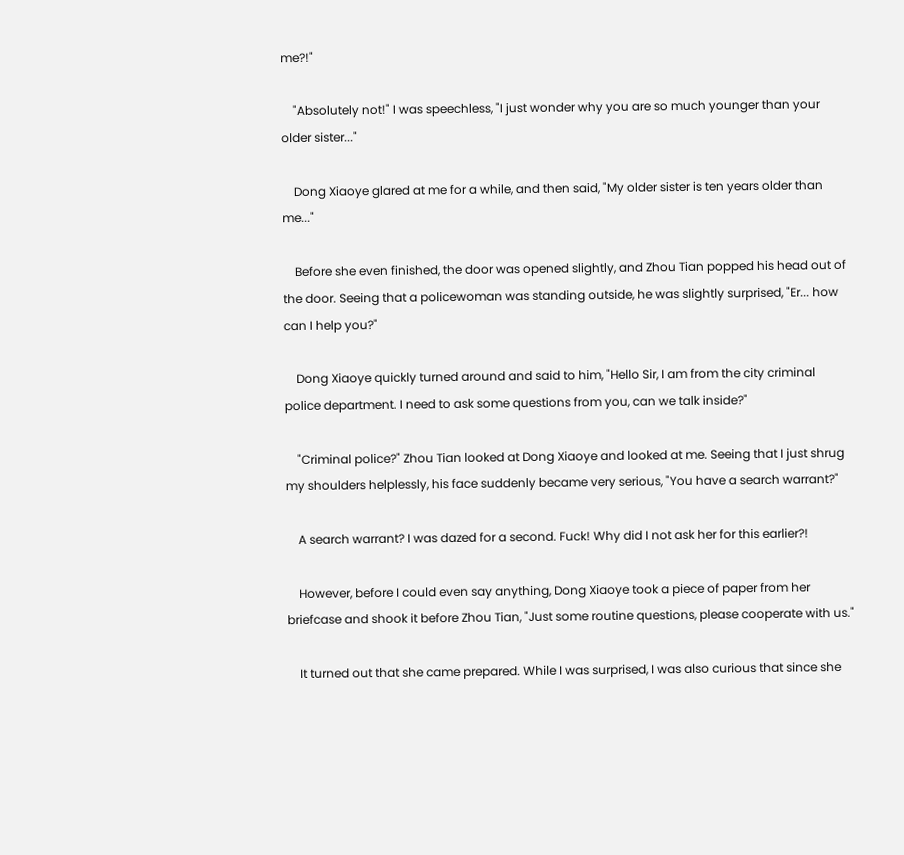me?!"

    "Absolutely not!" I was speechless, "I just wonder why you are so much younger than your older sister..."

    Dong Xiaoye glared at me for a while, and then said, "My older sister is ten years older than me..."

    Before she even finished, the door was opened slightly, and Zhou Tian popped his head out of the door. Seeing that a policewoman was standing outside, he was slightly surprised, "Er... how can I help you?"

    Dong Xiaoye quickly turned around and said to him, "Hello Sir, I am from the city criminal police department. I need to ask some questions from you, can we talk inside?"

    "Criminal police?" Zhou Tian looked at Dong Xiaoye and looked at me. Seeing that I just shrug my shoulders helplessly, his face suddenly became very serious, "You have a search warrant?"

    A search warrant? I was dazed for a second. Fuck! Why did I not ask her for this earlier?!

    However, before I could even say anything, Dong Xiaoye took a piece of paper from her briefcase and shook it before Zhou Tian, "Just some routine questions, please cooperate with us."

    It turned out that she came prepared. While I was surprised, I was also curious that since she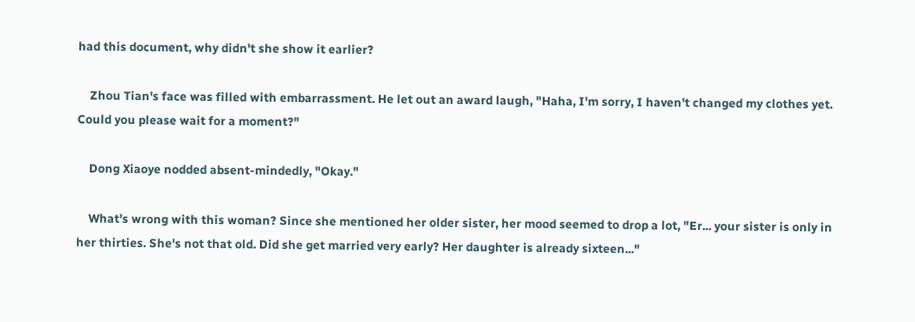had this document, why didn't she show it earlier?

    Zhou Tian's face was filled with embarrassment. He let out an award laugh, "Haha, I'm sorry, I haven't changed my clothes yet. Could you please wait for a moment?"

    Dong Xiaoye nodded absent-mindedly, "Okay."

    What's wrong with this woman? Since she mentioned her older sister, her mood seemed to drop a lot, "Er... your sister is only in her thirties. She's not that old. Did she get married very early? Her daughter is already sixteen..."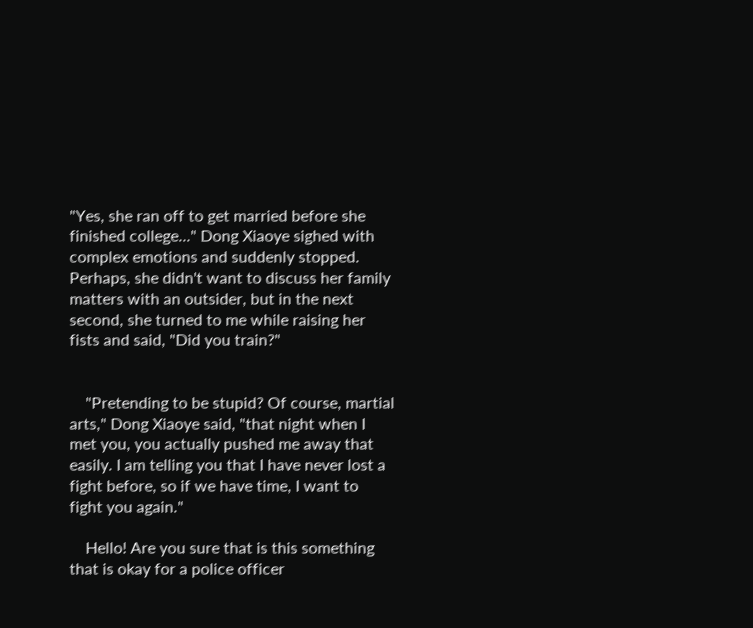"Yes, she ran off to get married before she finished college..." Dong Xiaoye sighed with complex emotions and suddenly stopped. Perhaps, she didn't want to discuss her family matters with an outsider, but in the next second, she turned to me while raising her fists and said, "Did you train?"


    "Pretending to be stupid? Of course, martial arts," Dong Xiaoye said, "that night when I met you, you actually pushed me away that easily. I am telling you that I have never lost a fight before, so if we have time, I want to fight you again."

    Hello! Are you sure that is this something that is okay for a police officer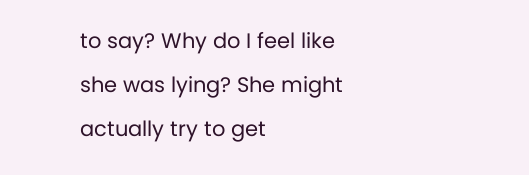to say? Why do I feel like she was lying? She might actually try to get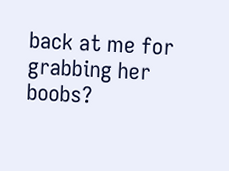back at me for grabbing her boobs?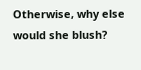Otherwise, why else would she blush?